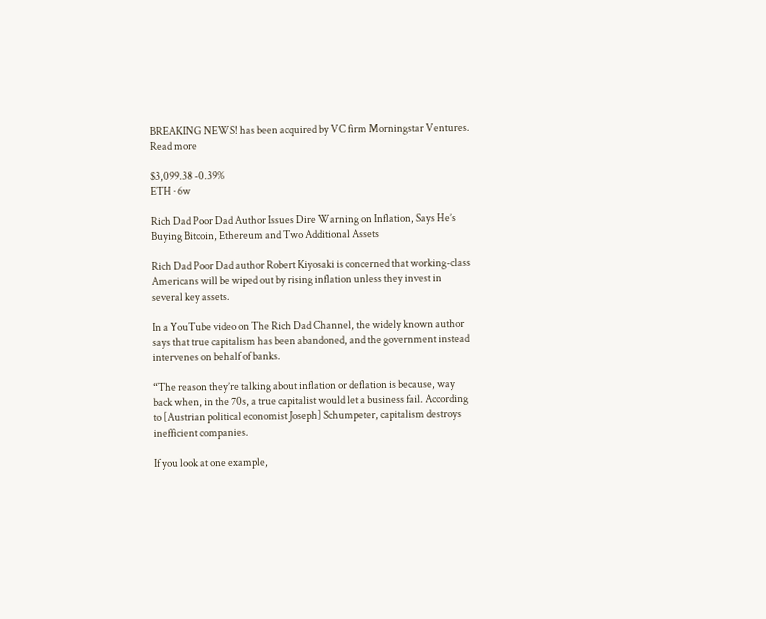BREAKING NEWS! has been acquired by VC firm Morningstar Ventures. Read more

$3,099.38 -0.39%
ETH · 6w

Rich Dad Poor Dad Author Issues Dire Warning on Inflation, Says He’s Buying Bitcoin, Ethereum and Two Additional Assets

Rich Dad Poor Dad author Robert Kiyosaki is concerned that working-class Americans will be wiped out by rising inflation unless they invest in several key assets.

In a YouTube video on The Rich Dad Channel, the widely known author says that true capitalism has been abandoned, and the government instead intervenes on behalf of banks.

“The reason they’re talking about inflation or deflation is because, way back when, in the 70s, a true capitalist would let a business fail. According to [Austrian political economist Joseph] Schumpeter, capitalism destroys inefficient companies.

If you look at one example,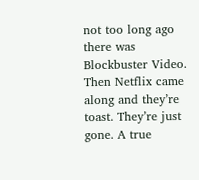not too long ago there was Blockbuster Video. Then Netflix came along and they’re toast. They’re just gone. A true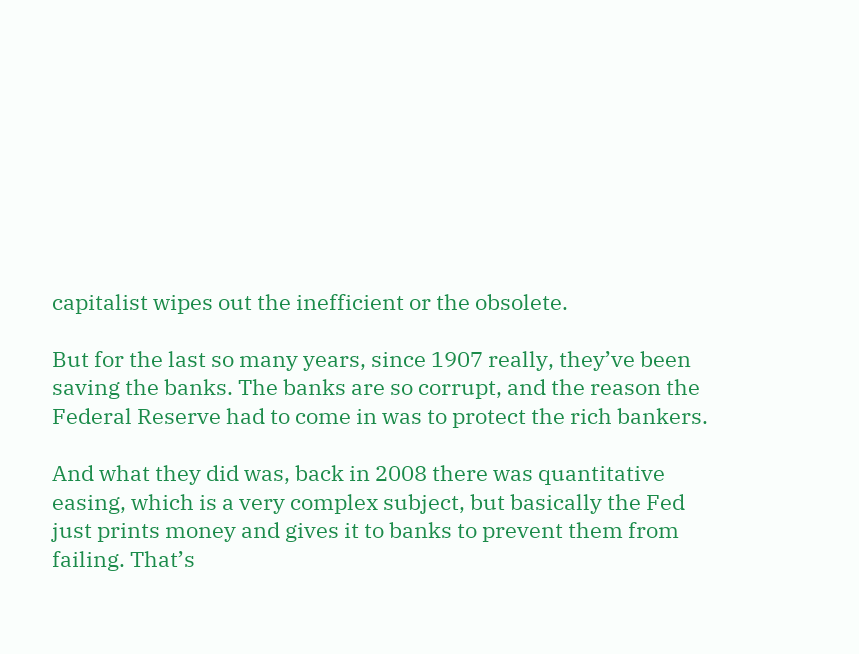capitalist wipes out the inefficient or the obsolete.

But for the last so many years, since 1907 really, they’ve been saving the banks. The banks are so corrupt, and the reason the Federal Reserve had to come in was to protect the rich bankers.

And what they did was, back in 2008 there was quantitative easing, which is a very complex subject, but basically the Fed just prints money and gives it to banks to prevent them from failing. That’s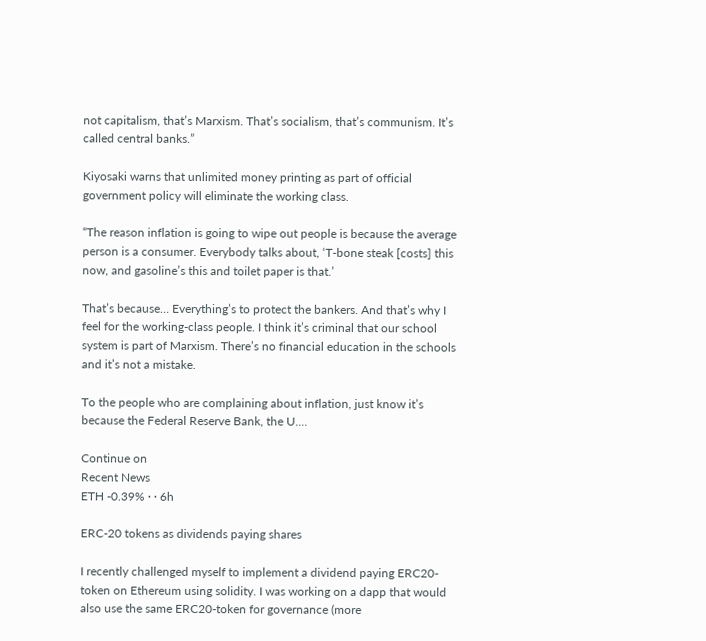not capitalism, that’s Marxism. That’s socialism, that’s communism. It’s called central banks.”

Kiyosaki warns that unlimited money printing as part of official government policy will eliminate the working class.

“The reason inflation is going to wipe out people is because the average person is a consumer. Everybody talks about, ‘T-bone steak [costs] this now, and gasoline’s this and toilet paper is that.’

That’s because… Everything’s to protect the bankers. And that’s why I feel for the working-class people. I think it’s criminal that our school system is part of Marxism. There’s no financial education in the schools and it’s not a mistake.

To the people who are complaining about inflation, just know it’s because the Federal Reserve Bank, the U....

Continue on
Recent News
ETH -0.39% · · 6h

ERC-20 tokens as dividends paying shares

I recently challenged myself to implement a dividend paying ERC20-token on Ethereum using solidity. I was working on a dapp that would also use the same ERC20-token for governance (more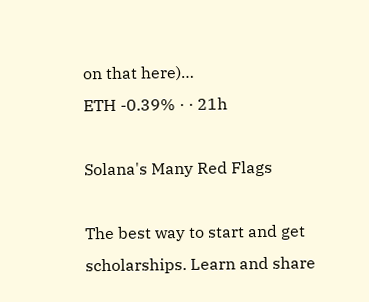on that here)…
ETH -0.39% · · 21h

Solana's Many Red Flags

The best way to start and get scholarships. Learn and share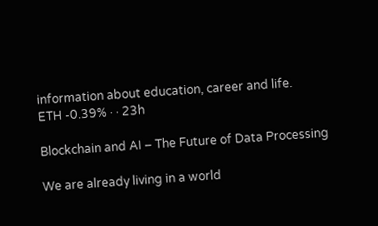information about education, career and life.
ETH -0.39% · · 23h

Blockchain and AI – The Future of Data Processing

We are already living in a world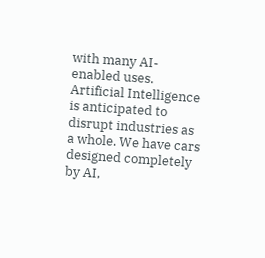with many AI-enabled uses. Artificial Intelligence is anticipated to disrupt industries as a whole. We have cars designed completely by AI,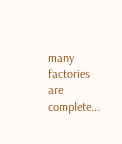many factories are complete...